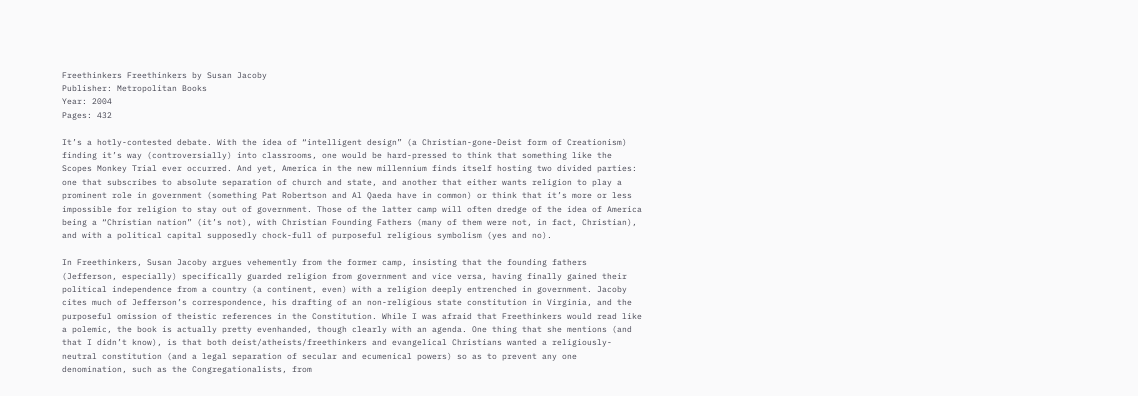Freethinkers Freethinkers by Susan Jacoby
Publisher: Metropolitan Books
Year: 2004
Pages: 432

It’s a hotly-contested debate. With the idea of “intelligent design” (a Christian-gone-Deist form of Creationism) finding it’s way (controversially) into classrooms, one would be hard-pressed to think that something like the Scopes Monkey Trial ever occurred. And yet, America in the new millennium finds itself hosting two divided parties: one that subscribes to absolute separation of church and state, and another that either wants religion to play a prominent role in government (something Pat Robertson and Al Qaeda have in common) or think that it’s more or less impossible for religion to stay out of government. Those of the latter camp will often dredge of the idea of America being a “Christian nation” (it’s not), with Christian Founding Fathers (many of them were not, in fact, Christian), and with a political capital supposedly chock-full of purposeful religious symbolism (yes and no).

In Freethinkers, Susan Jacoby argues vehemently from the former camp, insisting that the founding fathers (Jefferson, especially) specifically guarded religion from government and vice versa, having finally gained their political independence from a country (a continent, even) with a religion deeply entrenched in government. Jacoby cites much of Jefferson’s correspondence, his drafting of an non-religious state constitution in Virginia, and the purposeful omission of theistic references in the Constitution. While I was afraid that Freethinkers would read like a polemic, the book is actually pretty evenhanded, though clearly with an agenda. One thing that she mentions (and that I didn’t know), is that both deist/atheists/freethinkers and evangelical Christians wanted a religiously-neutral constitution (and a legal separation of secular and ecumenical powers) so as to prevent any one denomination, such as the Congregationalists, from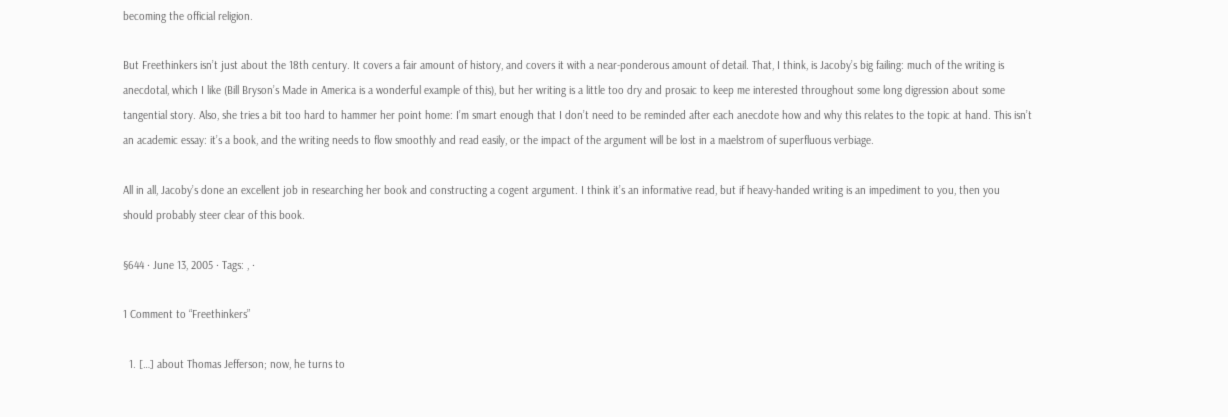becoming the official religion.

But Freethinkers isn’t just about the 18th century. It covers a fair amount of history, and covers it with a near-ponderous amount of detail. That, I think, is Jacoby’s big failing: much of the writing is anecdotal, which I like (Bill Bryson’s Made in America is a wonderful example of this), but her writing is a little too dry and prosaic to keep me interested throughout some long digression about some tangential story. Also, she tries a bit too hard to hammer her point home: I’m smart enough that I don’t need to be reminded after each anecdote how and why this relates to the topic at hand. This isn’t an academic essay: it’s a book, and the writing needs to flow smoothly and read easily, or the impact of the argument will be lost in a maelstrom of superfluous verbiage.

All in all, Jacoby’s done an excellent job in researching her book and constructing a cogent argument. I think it’s an informative read, but if heavy-handed writing is an impediment to you, then you should probably steer clear of this book.

§644 · June 13, 2005 · Tags: , ·

1 Comment to “Freethinkers”

  1. […] about Thomas Jefferson; now, he turns to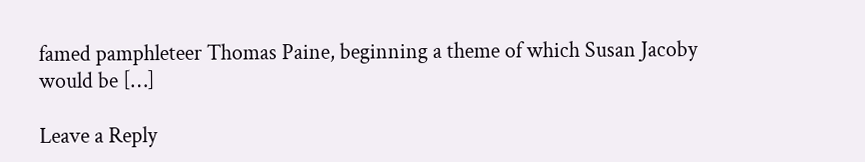famed pamphleteer Thomas Paine, beginning a theme of which Susan Jacoby would be […]

Leave a Reply